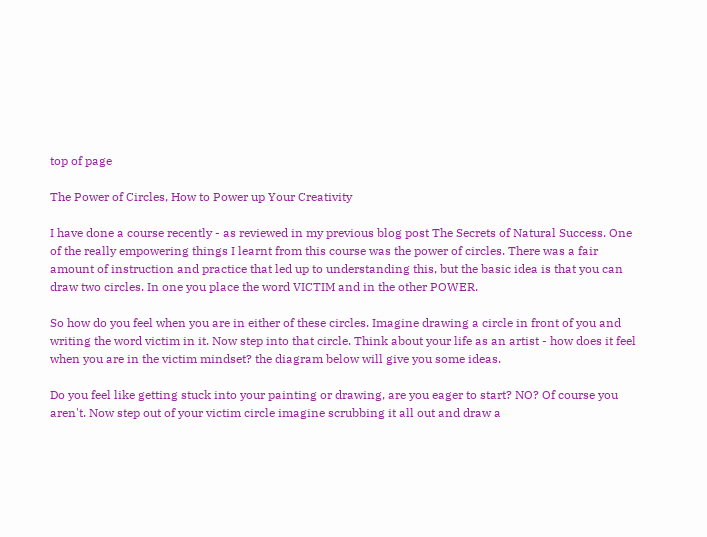top of page

The Power of Circles, How to Power up Your Creativity

I have done a course recently - as reviewed in my previous blog post The Secrets of Natural Success. One of the really empowering things I learnt from this course was the power of circles. There was a fair amount of instruction and practice that led up to understanding this, but the basic idea is that you can draw two circles. In one you place the word VICTIM and in the other POWER.

So how do you feel when you are in either of these circles. Imagine drawing a circle in front of you and writing the word victim in it. Now step into that circle. Think about your life as an artist - how does it feel when you are in the victim mindset? the diagram below will give you some ideas.

Do you feel like getting stuck into your painting or drawing, are you eager to start? NO? Of course you aren't. Now step out of your victim circle imagine scrubbing it all out and draw a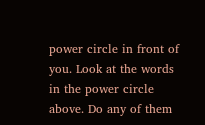power circle in front of you. Look at the words in the power circle above. Do any of them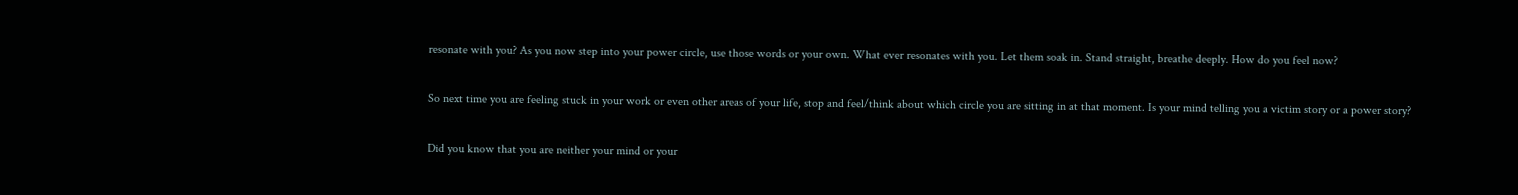resonate with you? As you now step into your power circle, use those words or your own. What ever resonates with you. Let them soak in. Stand straight, breathe deeply. How do you feel now?

So next time you are feeling stuck in your work or even other areas of your life, stop and feel/think about which circle you are sitting in at that moment. Is your mind telling you a victim story or a power story?

Did you know that you are neither your mind or your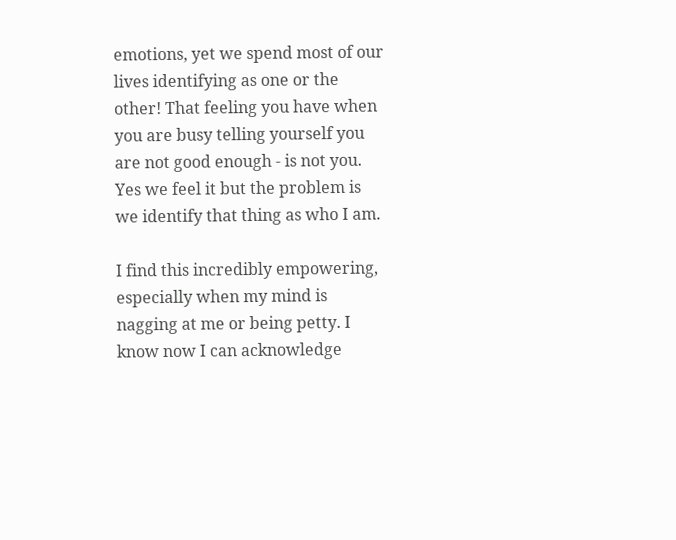emotions, yet we spend most of our lives identifying as one or the other! That feeling you have when you are busy telling yourself you are not good enough - is not you. Yes we feel it but the problem is we identify that thing as who I am.

I find this incredibly empowering, especially when my mind is nagging at me or being petty. I know now I can acknowledge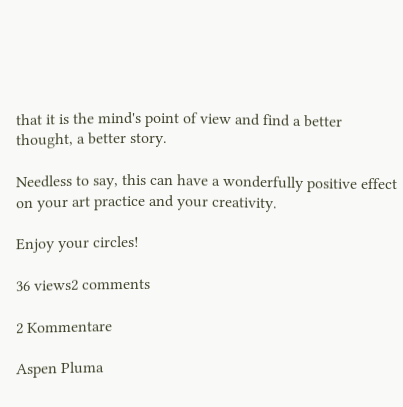that it is the mind's point of view and find a better thought, a better story.

Needless to say, this can have a wonderfully positive effect on your art practice and your creativity.

Enjoy your circles!

36 views2 comments

2 Kommentare

Aspen Pluma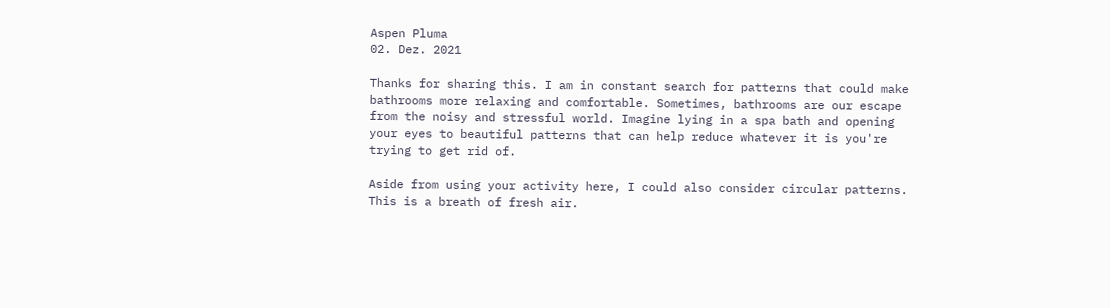Aspen Pluma
02. Dez. 2021

Thanks for sharing this. I am in constant search for patterns that could make bathrooms more relaxing and comfortable. Sometimes, bathrooms are our escape from the noisy and stressful world. Imagine lying in a spa bath and opening your eyes to beautiful patterns that can help reduce whatever it is you're trying to get rid of.

Aside from using your activity here, I could also consider circular patterns. This is a breath of fresh air.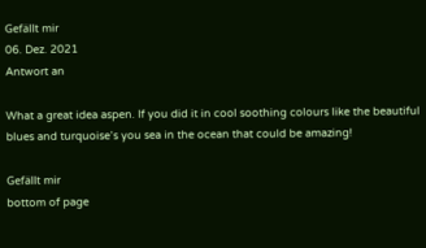Gefällt mir
06. Dez. 2021
Antwort an

What a great idea aspen. If you did it in cool soothing colours like the beautiful blues and turquoise’s you sea in the ocean that could be amazing!

Gefällt mir
bottom of page